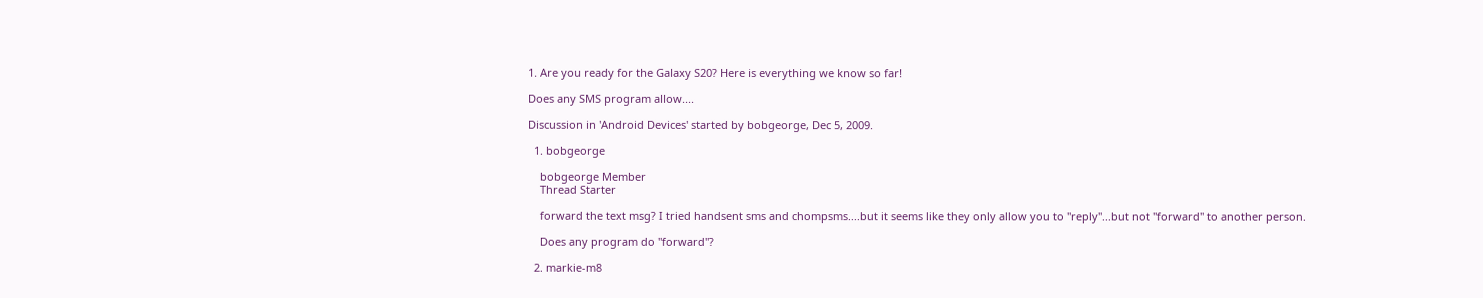1. Are you ready for the Galaxy S20? Here is everything we know so far!

Does any SMS program allow....

Discussion in 'Android Devices' started by bobgeorge, Dec 5, 2009.

  1. bobgeorge

    bobgeorge Member
    Thread Starter

    forward the text msg? I tried handsent sms and chompsms....but it seems like they only allow you to "reply"...but not "forward" to another person.

    Does any program do "forward"?

  2. markie-m8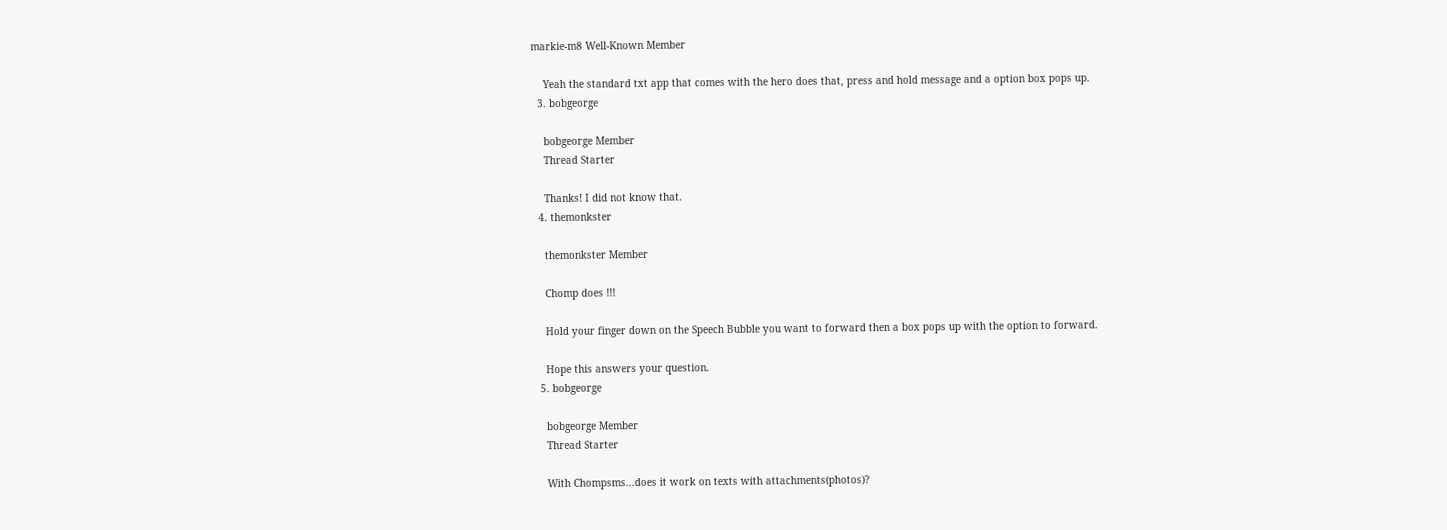markie-m8 Well-Known Member

    Yeah the standard txt app that comes with the hero does that, press and hold message and a option box pops up.
  3. bobgeorge

    bobgeorge Member
    Thread Starter

    Thanks! I did not know that.
  4. themonkster

    themonkster Member

    Chomp does !!!

    Hold your finger down on the Speech Bubble you want to forward then a box pops up with the option to forward.

    Hope this answers your question.
  5. bobgeorge

    bobgeorge Member
    Thread Starter

    With Chompsms...does it work on texts with attachments(photos)?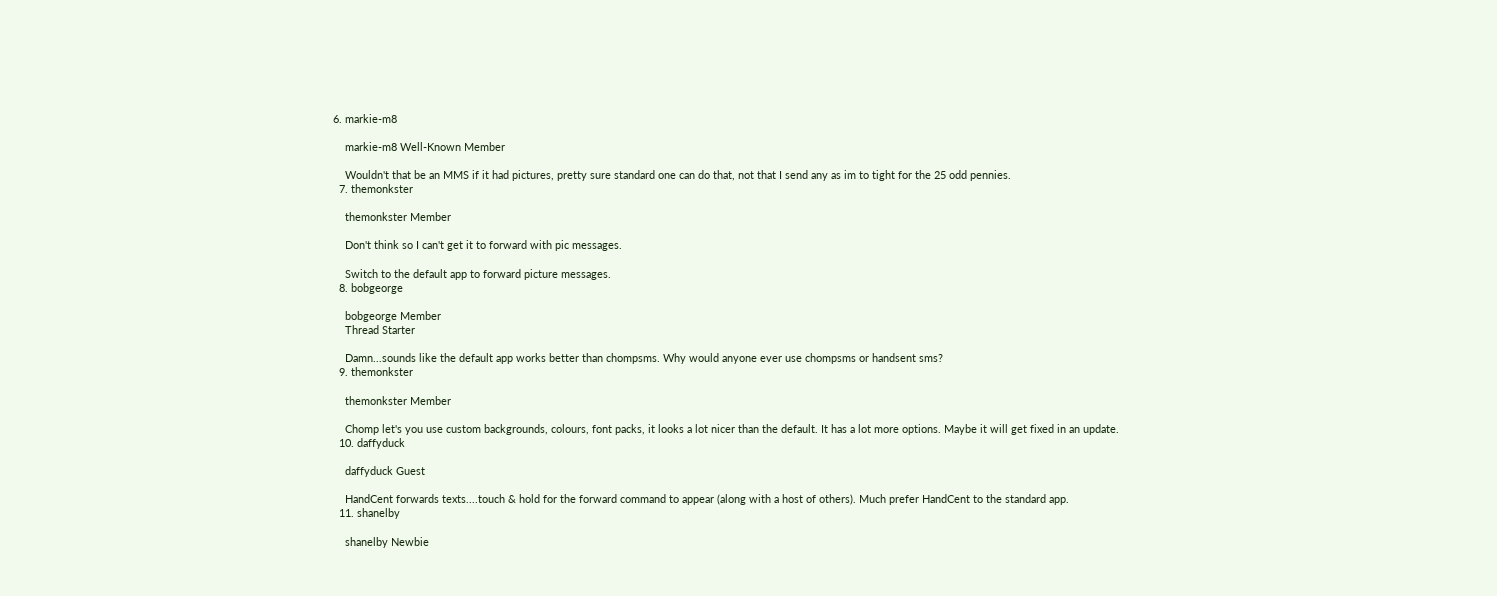6. markie-m8

    markie-m8 Well-Known Member

    Wouldn't that be an MMS if it had pictures, pretty sure standard one can do that, not that I send any as im to tight for the 25 odd pennies.
  7. themonkster

    themonkster Member

    Don't think so I can't get it to forward with pic messages.

    Switch to the default app to forward picture messages.
  8. bobgeorge

    bobgeorge Member
    Thread Starter

    Damn...sounds like the default app works better than chompsms. Why would anyone ever use chompsms or handsent sms?
  9. themonkster

    themonkster Member

    Chomp let's you use custom backgrounds, colours, font packs, it looks a lot nicer than the default. It has a lot more options. Maybe it will get fixed in an update.
  10. daffyduck

    daffyduck Guest

    HandCent forwards texts....touch & hold for the forward command to appear (along with a host of others). Much prefer HandCent to the standard app.
  11. shanelby

    shanelby Newbie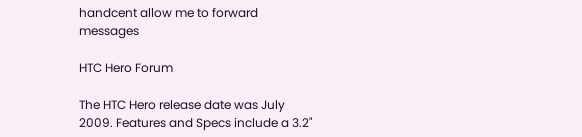handcent allow me to forward messages

HTC Hero Forum

The HTC Hero release date was July 2009. Features and Specs include a 3.2"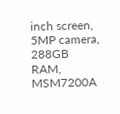inch screen, 5MP camera, 288GB RAM, MSM7200A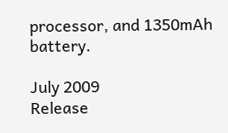processor, and 1350mAh battery.

July 2009
Release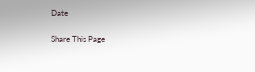Date

Share This Page